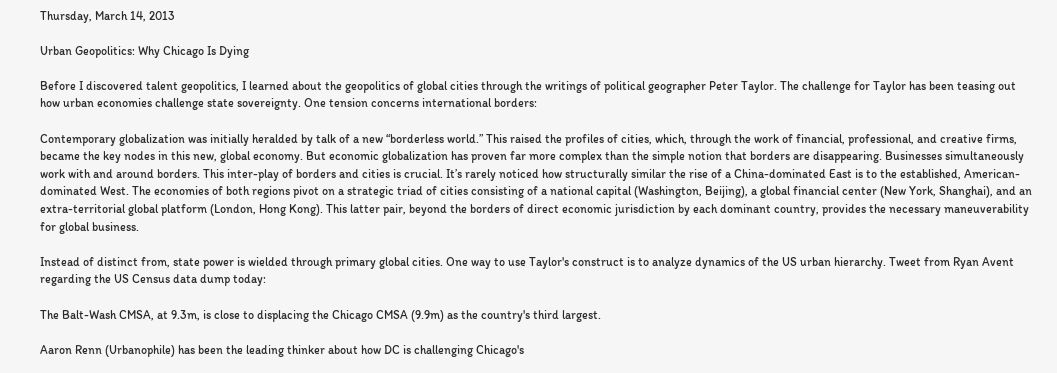Thursday, March 14, 2013

Urban Geopolitics: Why Chicago Is Dying

Before I discovered talent geopolitics, I learned about the geopolitics of global cities through the writings of political geographer Peter Taylor. The challenge for Taylor has been teasing out how urban economies challenge state sovereignty. One tension concerns international borders:

Contemporary globalization was initially heralded by talk of a new “borderless world.” This raised the profiles of cities, which, through the work of financial, professional, and creative firms, became the key nodes in this new, global economy. But economic globalization has proven far more complex than the simple notion that borders are disappearing. Businesses simultaneously work with and around borders. This inter-play of borders and cities is crucial. It’s rarely noticed how structurally similar the rise of a China-dominated East is to the established, American-dominated West. The economies of both regions pivot on a strategic triad of cities consisting of a national capital (Washington, Beijing), a global financial center (New York, Shanghai), and an extra-territorial global platform (London, Hong Kong). This latter pair, beyond the borders of direct economic jurisdiction by each dominant country, provides the necessary maneuverability for global business.

Instead of distinct from, state power is wielded through primary global cities. One way to use Taylor's construct is to analyze dynamics of the US urban hierarchy. Tweet from Ryan Avent regarding the US Census data dump today:

The Balt-Wash CMSA, at 9.3m, is close to displacing the Chicago CMSA (9.9m) as the country's third largest.

Aaron Renn (Urbanophile) has been the leading thinker about how DC is challenging Chicago's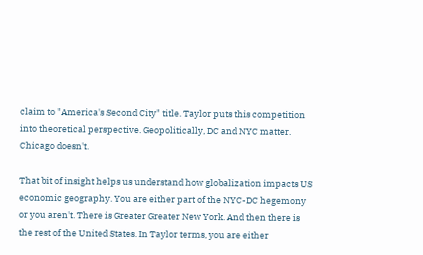claim to "America's Second City" title. Taylor puts this competition into theoretical perspective. Geopolitically, DC and NYC matter. Chicago doesn't.

That bit of insight helps us understand how globalization impacts US economic geography. You are either part of the NYC-DC hegemony or you aren't. There is Greater Greater New York. And then there is the rest of the United States. In Taylor terms, you are either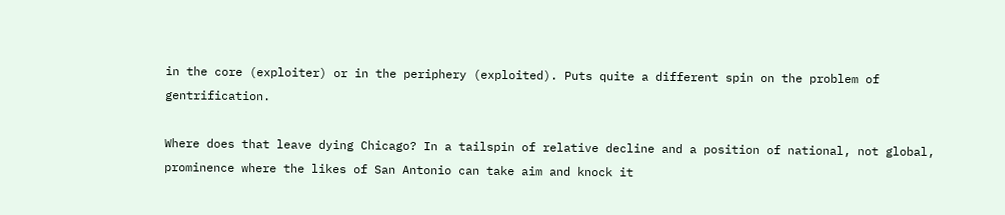in the core (exploiter) or in the periphery (exploited). Puts quite a different spin on the problem of gentrification.

Where does that leave dying Chicago? In a tailspin of relative decline and a position of national, not global, prominence where the likes of San Antonio can take aim and knock it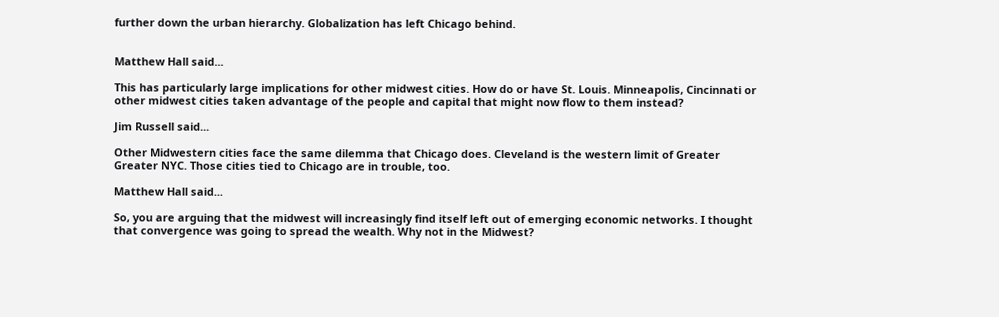further down the urban hierarchy. Globalization has left Chicago behind.


Matthew Hall said...

This has particularly large implications for other midwest cities. How do or have St. Louis. Minneapolis, Cincinnati or other midwest cities taken advantage of the people and capital that might now flow to them instead?

Jim Russell said...

Other Midwestern cities face the same dilemma that Chicago does. Cleveland is the western limit of Greater Greater NYC. Those cities tied to Chicago are in trouble, too.

Matthew Hall said...

So, you are arguing that the midwest will increasingly find itself left out of emerging economic networks. I thought that convergence was going to spread the wealth. Why not in the Midwest?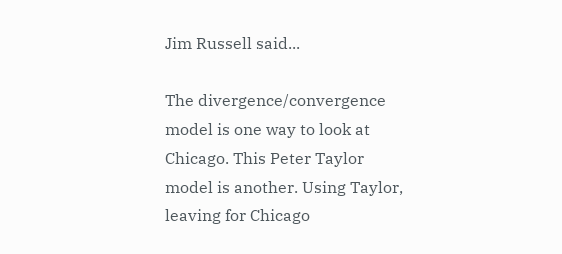Jim Russell said...

The divergence/convergence model is one way to look at Chicago. This Peter Taylor model is another. Using Taylor, leaving for Chicago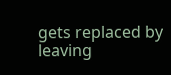gets replaced by leaving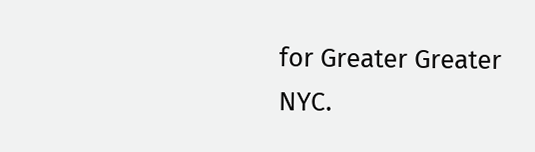for Greater Greater NYC.